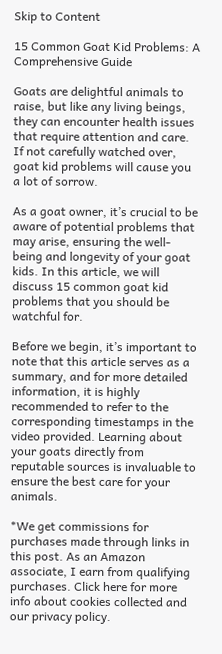Skip to Content

15 Common Goat Kid Problems: A Comprehensive Guide

Goats are delightful animals to raise, but like any living beings, they can encounter health issues that require attention and care. If not carefully watched over, goat kid problems will cause you a lot of sorrow.

As a goat owner, it’s crucial to be aware of potential problems that may arise, ensuring the well-being and longevity of your goat kids. In this article, we will discuss 15 common goat kid problems that you should be watchful for.

Before we begin, it’s important to note that this article serves as a summary, and for more detailed information, it is highly recommended to refer to the corresponding timestamps in the video provided. Learning about your goats directly from reputable sources is invaluable to ensure the best care for your animals.

*We get commissions for purchases made through links in this post. As an Amazon associate, I earn from qualifying purchases. Click here for more info about cookies collected and our privacy policy.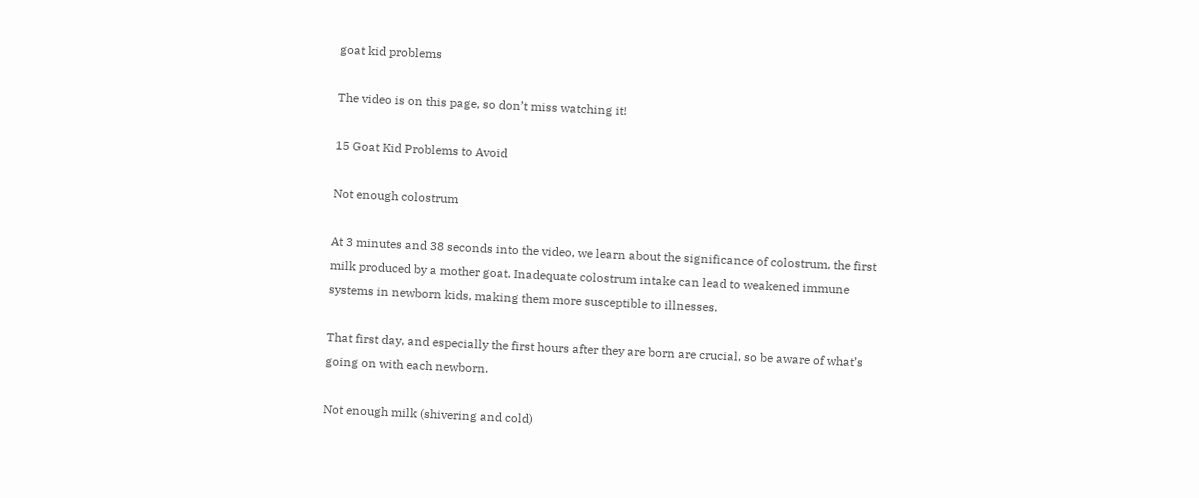goat kid problems

The video is on this page, so don’t miss watching it!

15 Goat Kid Problems to Avoid

Not enough colostrum

At 3 minutes and 38 seconds into the video, we learn about the significance of colostrum, the first milk produced by a mother goat. Inadequate colostrum intake can lead to weakened immune systems in newborn kids, making them more susceptible to illnesses.

That first day, and especially the first hours after they are born are crucial, so be aware of what’s going on with each newborn.

Not enough milk (shivering and cold)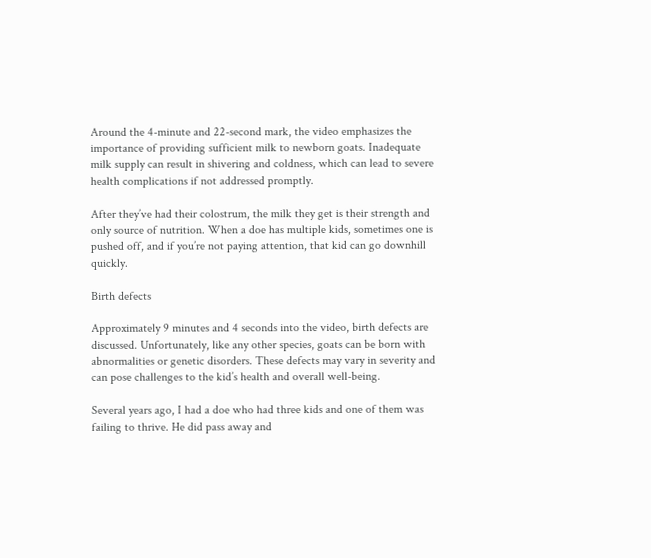Around the 4-minute and 22-second mark, the video emphasizes the importance of providing sufficient milk to newborn goats. Inadequate milk supply can result in shivering and coldness, which can lead to severe health complications if not addressed promptly.

After they’ve had their colostrum, the milk they get is their strength and only source of nutrition. When a doe has multiple kids, sometimes one is pushed off, and if you’re not paying attention, that kid can go downhill quickly.

Birth defects

Approximately 9 minutes and 4 seconds into the video, birth defects are discussed. Unfortunately, like any other species, goats can be born with abnormalities or genetic disorders. These defects may vary in severity and can pose challenges to the kid’s health and overall well-being.

Several years ago, I had a doe who had three kids and one of them was failing to thrive. He did pass away and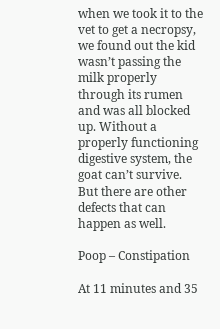when we took it to the vet to get a necropsy, we found out the kid wasn’t passing the milk properly through its rumen and was all blocked up. Without a properly functioning digestive system, the goat can’t survive. But there are other defects that can happen as well.

Poop – Constipation

At 11 minutes and 35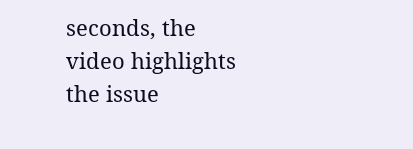seconds, the video highlights the issue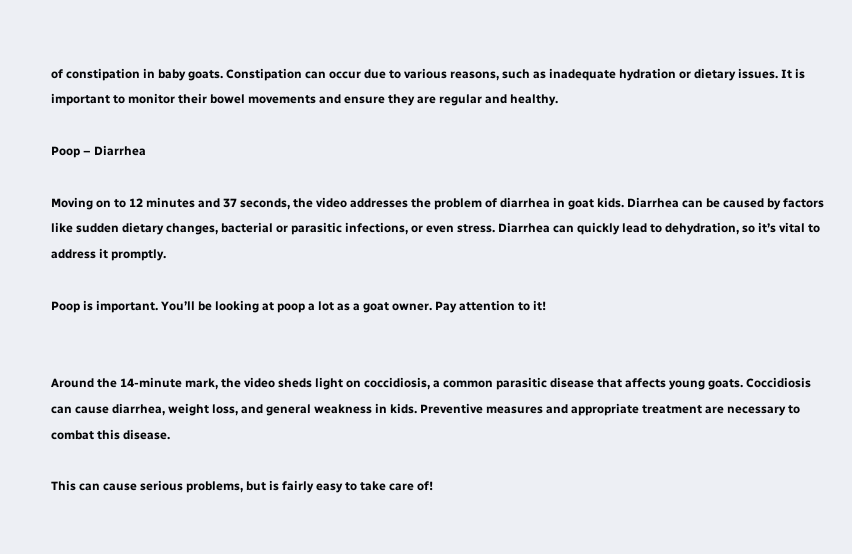of constipation in baby goats. Constipation can occur due to various reasons, such as inadequate hydration or dietary issues. It is important to monitor their bowel movements and ensure they are regular and healthy.

Poop – Diarrhea

Moving on to 12 minutes and 37 seconds, the video addresses the problem of diarrhea in goat kids. Diarrhea can be caused by factors like sudden dietary changes, bacterial or parasitic infections, or even stress. Diarrhea can quickly lead to dehydration, so it’s vital to address it promptly.

Poop is important. You’ll be looking at poop a lot as a goat owner. Pay attention to it!


Around the 14-minute mark, the video sheds light on coccidiosis, a common parasitic disease that affects young goats. Coccidiosis can cause diarrhea, weight loss, and general weakness in kids. Preventive measures and appropriate treatment are necessary to combat this disease.

This can cause serious problems, but is fairly easy to take care of!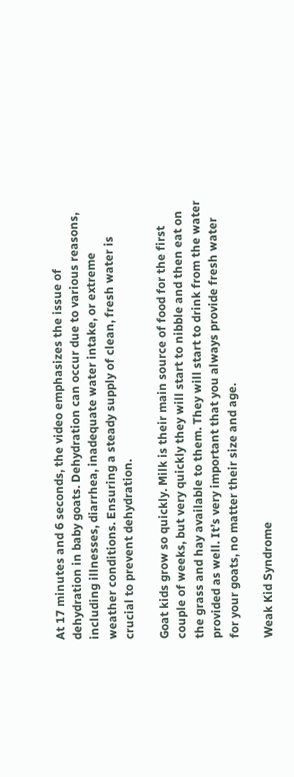At 17 minutes and 6 seconds, the video emphasizes the issue of dehydration in baby goats. Dehydration can occur due to various reasons, including illnesses, diarrhea, inadequate water intake, or extreme weather conditions. Ensuring a steady supply of clean, fresh water is crucial to prevent dehydration.

Goat kids grow so quickly. Milk is their main source of food for the first couple of weeks, but very quickly they will start to nibble and then eat on the grass and hay available to them. They will start to drink from the water provided as well. It’s very important that you always provide fresh water for your goats, no matter their size and age.

Weak Kid Syndrome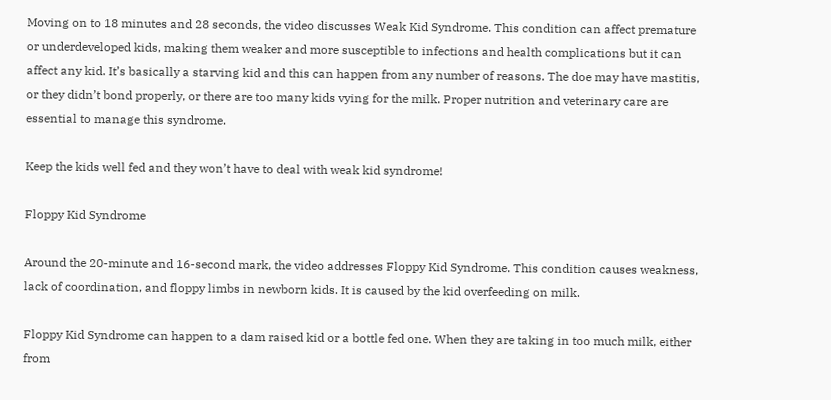Moving on to 18 minutes and 28 seconds, the video discusses Weak Kid Syndrome. This condition can affect premature or underdeveloped kids, making them weaker and more susceptible to infections and health complications but it can affect any kid. It’s basically a starving kid and this can happen from any number of reasons. The doe may have mastitis, or they didn’t bond properly, or there are too many kids vying for the milk. Proper nutrition and veterinary care are essential to manage this syndrome.

Keep the kids well fed and they won’t have to deal with weak kid syndrome!

Floppy Kid Syndrome

Around the 20-minute and 16-second mark, the video addresses Floppy Kid Syndrome. This condition causes weakness, lack of coordination, and floppy limbs in newborn kids. It is caused by the kid overfeeding on milk.

Floppy Kid Syndrome can happen to a dam raised kid or a bottle fed one. When they are taking in too much milk, either from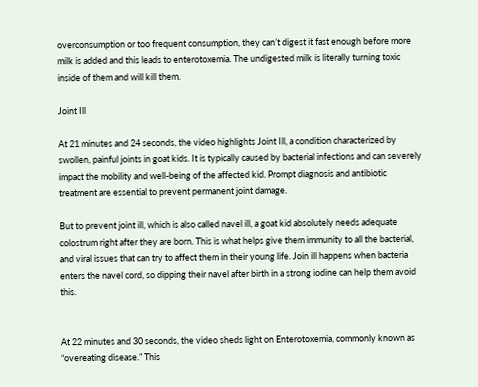overconsumption or too frequent consumption, they can’t digest it fast enough before more milk is added and this leads to enterotoxemia. The undigested milk is literally turning toxic inside of them and will kill them.

Joint Ill

At 21 minutes and 24 seconds, the video highlights Joint Ill, a condition characterized by swollen, painful joints in goat kids. It is typically caused by bacterial infections and can severely impact the mobility and well-being of the affected kid. Prompt diagnosis and antibiotic treatment are essential to prevent permanent joint damage.

But to prevent joint ill, which is also called navel ill, a goat kid absolutely needs adequate colostrum right after they are born. This is what helps give them immunity to all the bacterial, and viral issues that can try to affect them in their young life. Join ill happens when bacteria enters the navel cord, so dipping their navel after birth in a strong iodine can help them avoid this.


At 22 minutes and 30 seconds, the video sheds light on Enterotoxemia, commonly known as “overeating disease.” This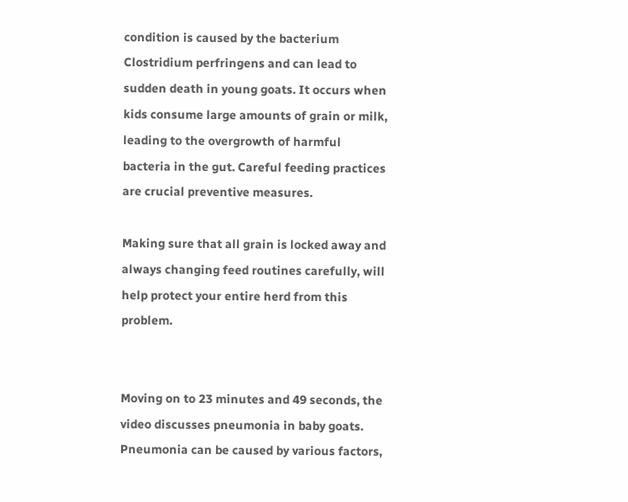condition is caused by the bacterium Clostridium perfringens and can lead to sudden death in young goats. It occurs when kids consume large amounts of grain or milk, leading to the overgrowth of harmful bacteria in the gut. Careful feeding practices are crucial preventive measures.

Making sure that all grain is locked away and always changing feed routines carefully, will help protect your entire herd from this problem.


Moving on to 23 minutes and 49 seconds, the video discusses pneumonia in baby goats. Pneumonia can be caused by various factors,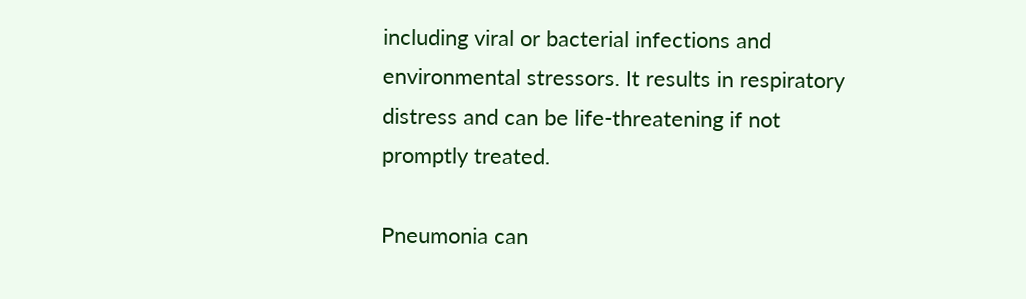including viral or bacterial infections and environmental stressors. It results in respiratory distress and can be life-threatening if not promptly treated.

Pneumonia can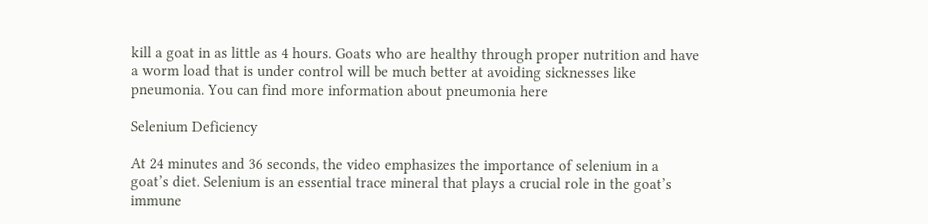kill a goat in as little as 4 hours. Goats who are healthy through proper nutrition and have a worm load that is under control will be much better at avoiding sicknesses like pneumonia. You can find more information about pneumonia here

Selenium Deficiency

At 24 minutes and 36 seconds, the video emphasizes the importance of selenium in a goat’s diet. Selenium is an essential trace mineral that plays a crucial role in the goat’s immune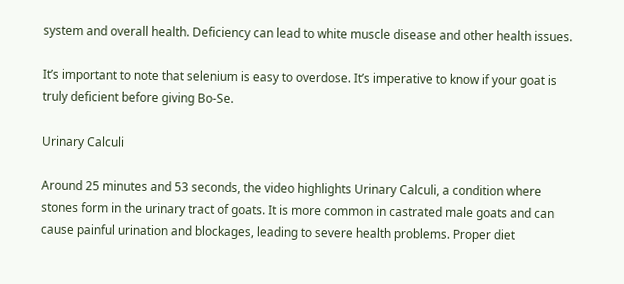system and overall health. Deficiency can lead to white muscle disease and other health issues.

It’s important to note that selenium is easy to overdose. It’s imperative to know if your goat is truly deficient before giving Bo-Se.

Urinary Calculi

Around 25 minutes and 53 seconds, the video highlights Urinary Calculi, a condition where stones form in the urinary tract of goats. It is more common in castrated male goats and can cause painful urination and blockages, leading to severe health problems. Proper diet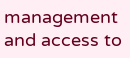management and access to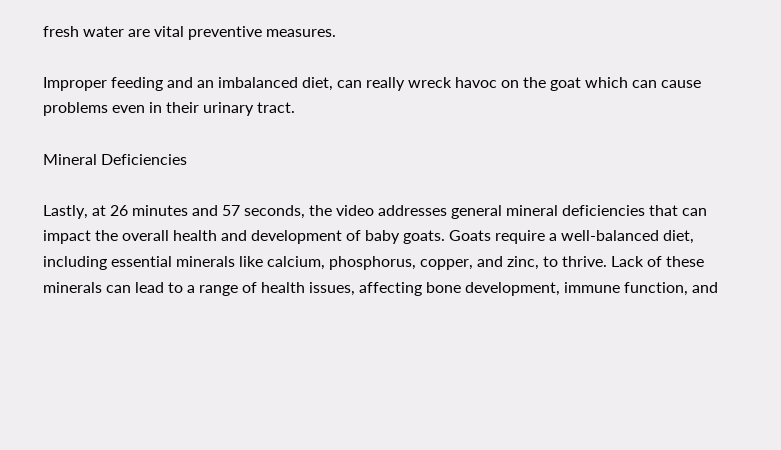fresh water are vital preventive measures.

Improper feeding and an imbalanced diet, can really wreck havoc on the goat which can cause problems even in their urinary tract.

Mineral Deficiencies

Lastly, at 26 minutes and 57 seconds, the video addresses general mineral deficiencies that can impact the overall health and development of baby goats. Goats require a well-balanced diet, including essential minerals like calcium, phosphorus, copper, and zinc, to thrive. Lack of these minerals can lead to a range of health issues, affecting bone development, immune function, and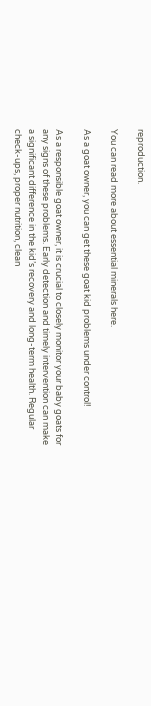reproduction.

You can read more about essential minerals here.

As a goat owner, you can get these goat kid problems under control!

As a responsible goat owner, it is crucial to closely monitor your baby goats for any signs of these problems. Early detection and timely intervention can make a significant difference in the kid’s recovery and long-term health. Regular check-ups, proper nutrition, clean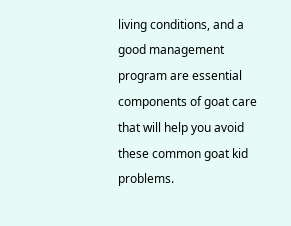living conditions, and a good management program are essential components of goat care that will help you avoid these common goat kid problems.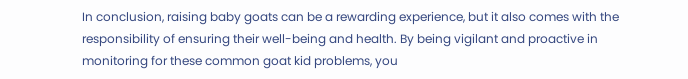In conclusion, raising baby goats can be a rewarding experience, but it also comes with the responsibility of ensuring their well-being and health. By being vigilant and proactive in monitoring for these common goat kid problems, you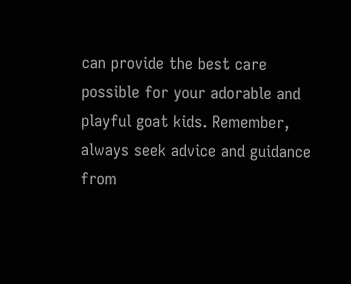can provide the best care possible for your adorable and playful goat kids. Remember, always seek advice and guidance from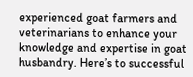experienced goat farmers and veterinarians to enhance your knowledge and expertise in goat husbandry. Here’s to successful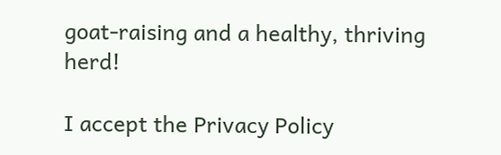goat-raising and a healthy, thriving herd!

I accept the Privacy Policy